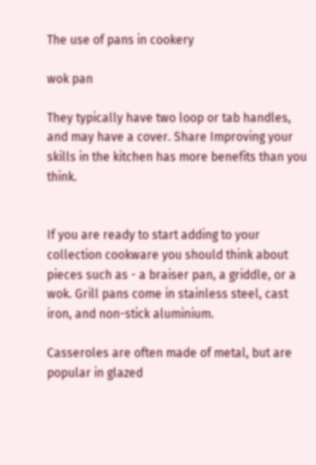The use of pans in cookery

wok pan

They typically have two loop or tab handles, and may have a cover. Share Improving your skills in the kitchen has more benefits than you think.


If you are ready to start adding to your collection cookware you should think about pieces such as - a braiser pan, a griddle, or a wok. Grill pans come in stainless steel, cast iron, and non-stick aluminium.

Casseroles are often made of metal, but are popular in glazed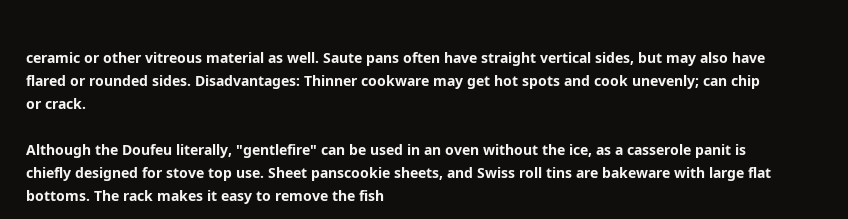ceramic or other vitreous material as well. Saute pans often have straight vertical sides, but may also have flared or rounded sides. Disadvantages: Thinner cookware may get hot spots and cook unevenly; can chip or crack.

Although the Doufeu literally, "gentlefire" can be used in an oven without the ice, as a casserole panit is chiefly designed for stove top use. Sheet panscookie sheets, and Swiss roll tins are bakeware with large flat bottoms. The rack makes it easy to remove the fish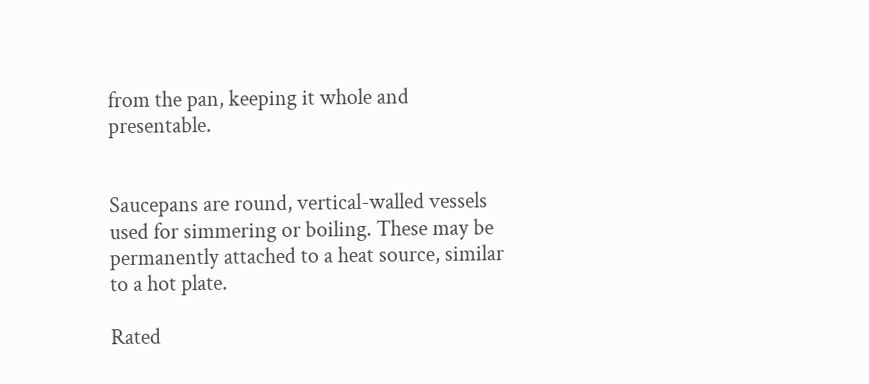from the pan, keeping it whole and presentable.


Saucepans are round, vertical-walled vessels used for simmering or boiling. These may be permanently attached to a heat source, similar to a hot plate.

Rated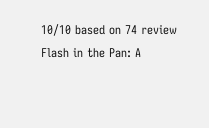10/10 based on 74 review
Flash in the Pan: A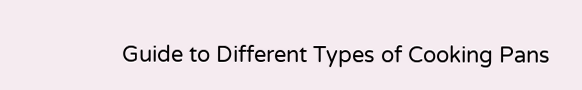Guide to Different Types of Cooking Pans